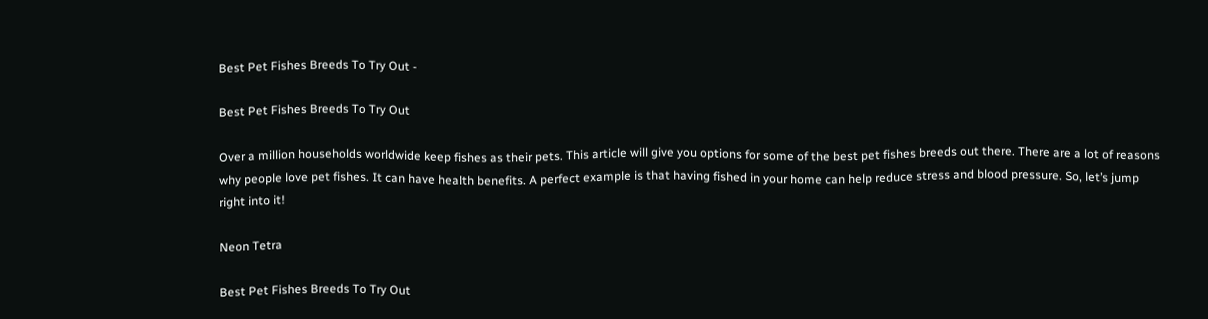Best Pet Fishes Breeds To Try Out -

Best Pet Fishes Breeds To Try Out

Over a million households worldwide keep fishes as their pets. This article will give you options for some of the best pet fishes breeds out there. There are a lot of reasons why people love pet fishes. It can have health benefits. A perfect example is that having fished in your home can help reduce stress and blood pressure. So, let’s jump right into it!

Neon Tetra

Best Pet Fishes Breeds To Try Out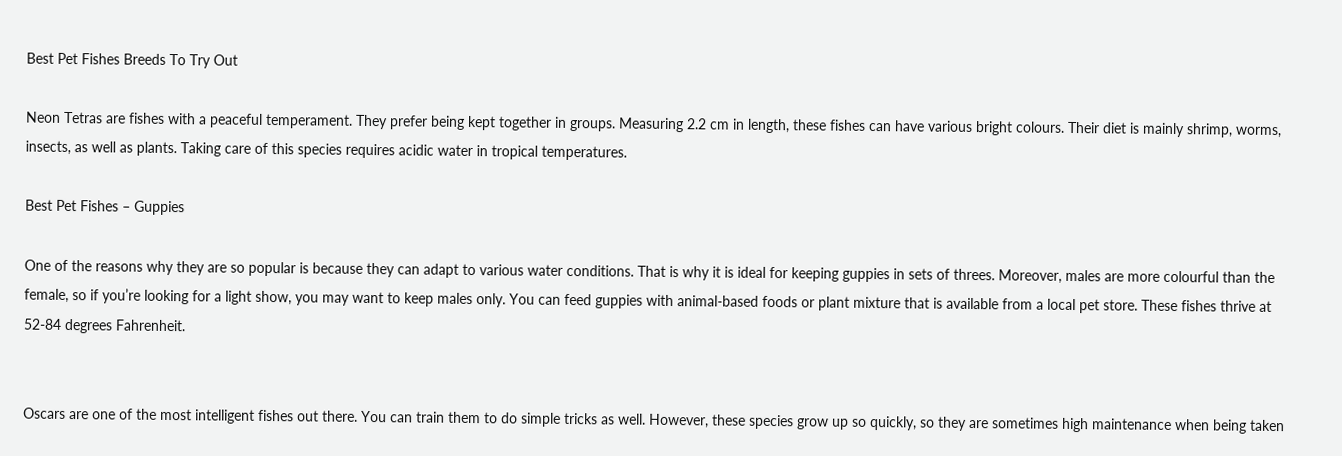Best Pet Fishes Breeds To Try Out

Neon Tetras are fishes with a peaceful temperament. They prefer being kept together in groups. Measuring 2.2 cm in length, these fishes can have various bright colours. Their diet is mainly shrimp, worms, insects, as well as plants. Taking care of this species requires acidic water in tropical temperatures.

Best Pet Fishes – Guppies

One of the reasons why they are so popular is because they can adapt to various water conditions. That is why it is ideal for keeping guppies in sets of threes. Moreover, males are more colourful than the female, so if you’re looking for a light show, you may want to keep males only. You can feed guppies with animal-based foods or plant mixture that is available from a local pet store. These fishes thrive at 52-84 degrees Fahrenheit.


Oscars are one of the most intelligent fishes out there. You can train them to do simple tricks as well. However, these species grow up so quickly, so they are sometimes high maintenance when being taken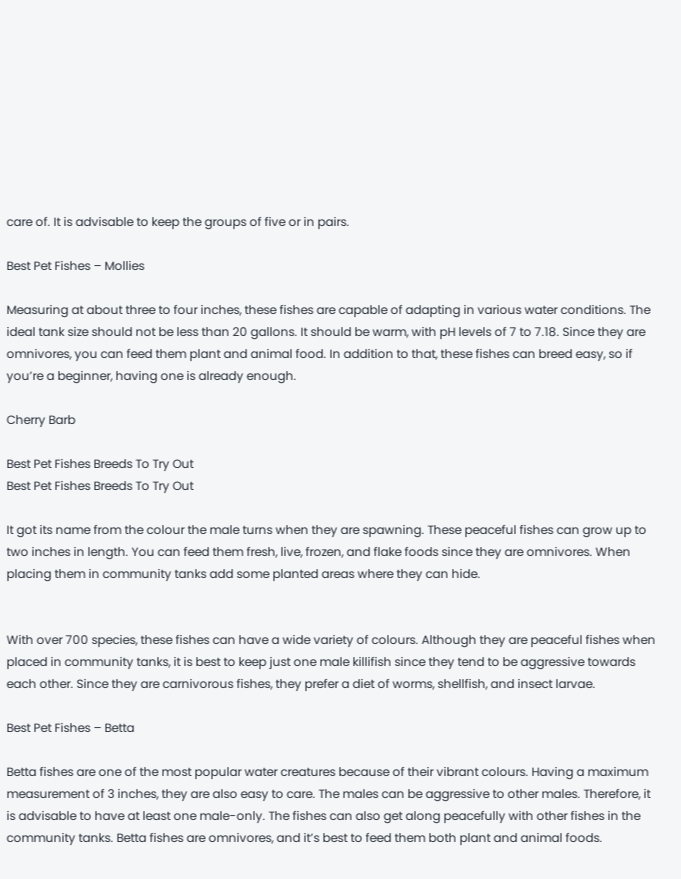care of. It is advisable to keep the groups of five or in pairs.

Best Pet Fishes – Mollies

Measuring at about three to four inches, these fishes are capable of adapting in various water conditions. The ideal tank size should not be less than 20 gallons. It should be warm, with pH levels of 7 to 7.18. Since they are omnivores, you can feed them plant and animal food. In addition to that, these fishes can breed easy, so if you’re a beginner, having one is already enough.

Cherry Barb

Best Pet Fishes Breeds To Try Out
Best Pet Fishes Breeds To Try Out

It got its name from the colour the male turns when they are spawning. These peaceful fishes can grow up to two inches in length. You can feed them fresh, live, frozen, and flake foods since they are omnivores. When placing them in community tanks add some planted areas where they can hide.


With over 700 species, these fishes can have a wide variety of colours. Although they are peaceful fishes when placed in community tanks, it is best to keep just one male killifish since they tend to be aggressive towards each other. Since they are carnivorous fishes, they prefer a diet of worms, shellfish, and insect larvae.

Best Pet Fishes – Betta

Betta fishes are one of the most popular water creatures because of their vibrant colours. Having a maximum measurement of 3 inches, they are also easy to care. The males can be aggressive to other males. Therefore, it is advisable to have at least one male-only. The fishes can also get along peacefully with other fishes in the community tanks. Betta fishes are omnivores, and it’s best to feed them both plant and animal foods.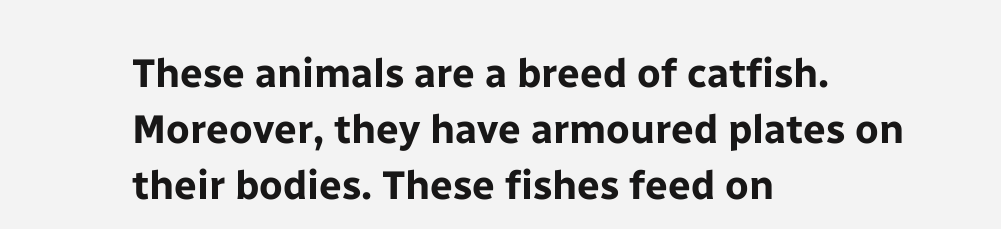These animals are a breed of catfish. Moreover, they have armoured plates on their bodies. These fishes feed on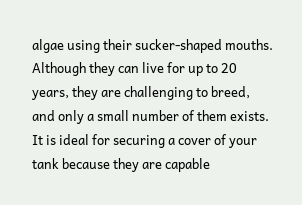algae using their sucker-shaped mouths. Although they can live for up to 20 years, they are challenging to breed, and only a small number of them exists. It is ideal for securing a cover of your tank because they are capable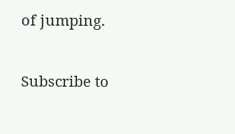of jumping.

Subscribe to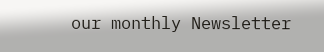our monthly Newsletter